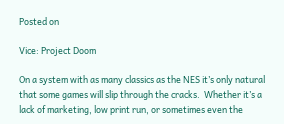Posted on

Vice: Project Doom

On a system with as many classics as the NES it’s only natural that some games will slip through the cracks.  Whether it’s a lack of marketing, low print run, or sometimes even the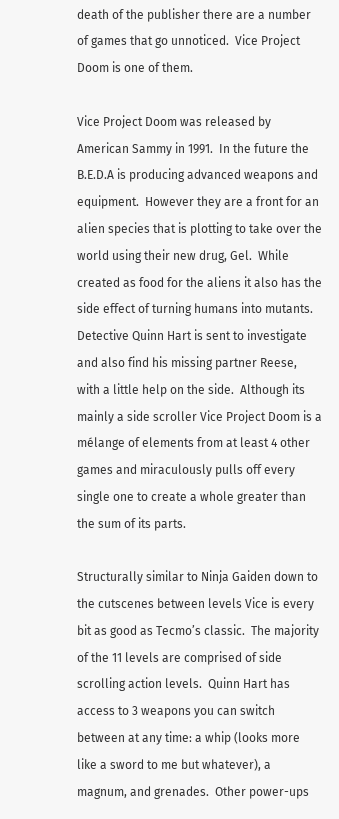death of the publisher there are a number of games that go unnoticed.  Vice Project Doom is one of them.

Vice Project Doom was released by American Sammy in 1991.  In the future the B.E.D.A is producing advanced weapons and equipment.  However they are a front for an alien species that is plotting to take over the world using their new drug, Gel.  While created as food for the aliens it also has the side effect of turning humans into mutants.  Detective Quinn Hart is sent to investigate and also find his missing partner Reese, with a little help on the side.  Although its mainly a side scroller Vice Project Doom is a mélange of elements from at least 4 other games and miraculously pulls off every single one to create a whole greater than the sum of its parts.

Structurally similar to Ninja Gaiden down to the cutscenes between levels Vice is every bit as good as Tecmo’s classic.  The majority of the 11 levels are comprised of side scrolling action levels.  Quinn Hart has access to 3 weapons you can switch between at any time: a whip (looks more like a sword to me but whatever), a magnum, and grenades.  Other power-ups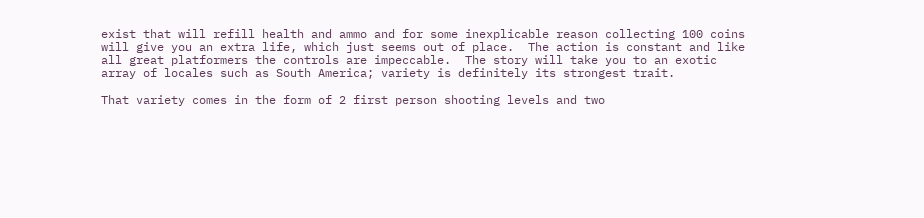exist that will refill health and ammo and for some inexplicable reason collecting 100 coins will give you an extra life, which just seems out of place.  The action is constant and like all great platformers the controls are impeccable.  The story will take you to an exotic array of locales such as South America; variety is definitely its strongest trait.

That variety comes in the form of 2 first person shooting levels and two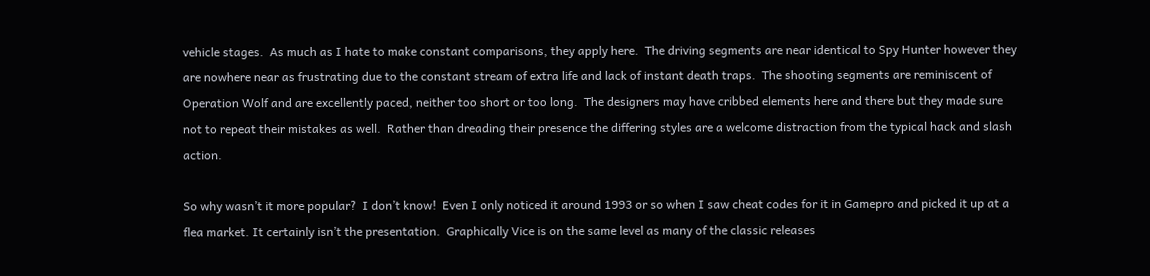vehicle stages.  As much as I hate to make constant comparisons, they apply here.  The driving segments are near identical to Spy Hunter however they are nowhere near as frustrating due to the constant stream of extra life and lack of instant death traps.  The shooting segments are reminiscent of Operation Wolf and are excellently paced, neither too short or too long.  The designers may have cribbed elements here and there but they made sure not to repeat their mistakes as well.  Rather than dreading their presence the differing styles are a welcome distraction from the typical hack and slash action.

So why wasn’t it more popular?  I don’t know!  Even I only noticed it around 1993 or so when I saw cheat codes for it in Gamepro and picked it up at a flea market. It certainly isn’t the presentation.  Graphically Vice is on the same level as many of the classic releases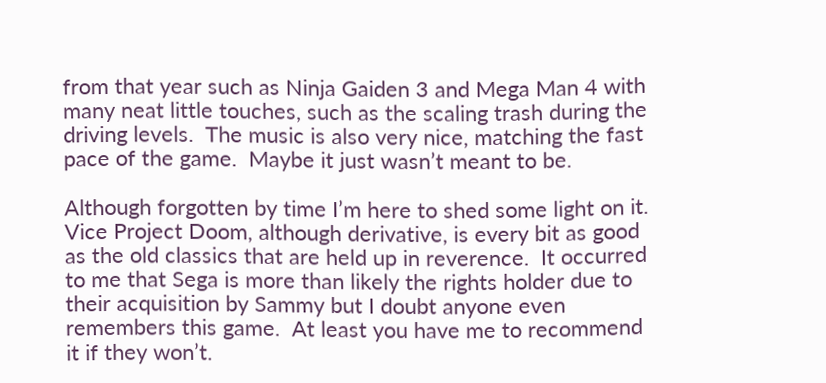from that year such as Ninja Gaiden 3 and Mega Man 4 with many neat little touches, such as the scaling trash during the driving levels.  The music is also very nice, matching the fast pace of the game.  Maybe it just wasn’t meant to be.

Although forgotten by time I’m here to shed some light on it.  Vice Project Doom, although derivative, is every bit as good as the old classics that are held up in reverence.  It occurred to me that Sega is more than likely the rights holder due to their acquisition by Sammy but I doubt anyone even remembers this game.  At least you have me to recommend it if they won’t.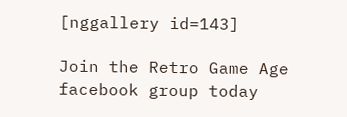[nggallery id=143]

Join the Retro Game Age facebook group today